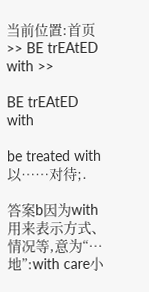当前位置:首页 >> BE trEAtED with >>

BE trEAtED with

be treated with 以……对待;.

答案b因为with用来表示方式、情况等,意为“…地”:with care小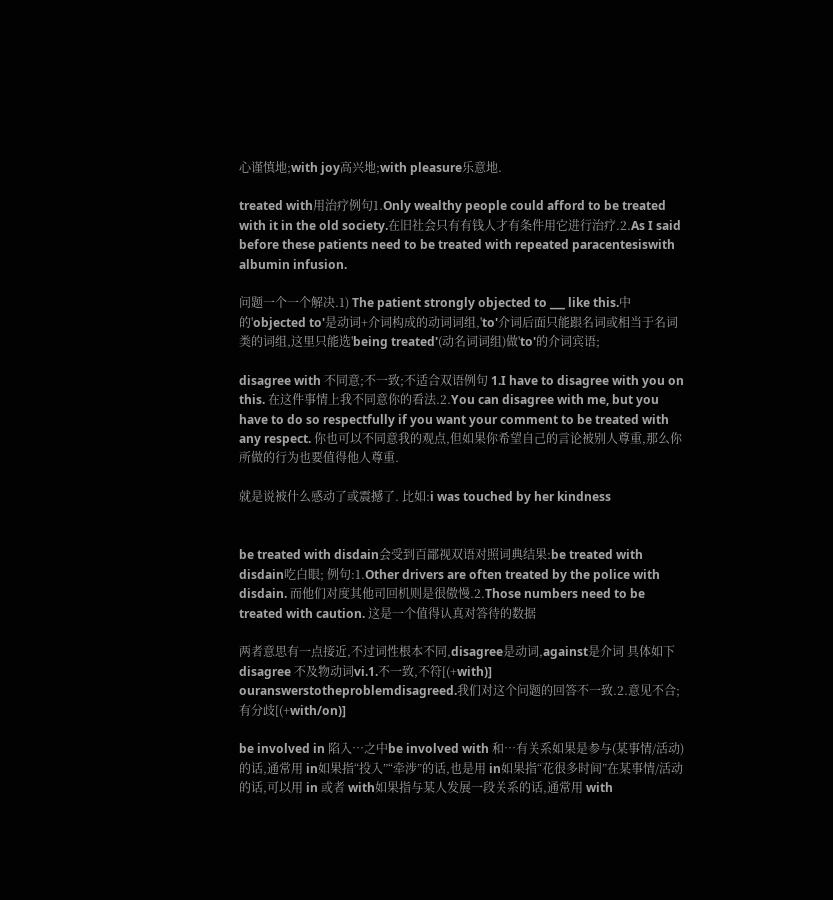心谨慎地;with joy高兴地;with pleasure乐意地.

treated with用治疗例句1.Only wealthy people could afford to be treated with it in the old society.在旧社会只有有钱人才有条件用它进行治疗.2.As I said before these patients need to be treated with repeated paracentesiswith albumin infusion.

问题一个一个解决.1) The patient strongly objected to ___ like this.中的'objected to'是动词+介词构成的动词词组,'to'介词后面只能跟名词或相当于名词类的词组,这里只能选'being treated'(动名词词组)做'to'的介词宾语;

disagree with 不同意;不一致;不适合双语例句 1.I have to disagree with you on this. 在这件事情上我不同意你的看法.2.You can disagree with me, but you have to do so respectfully if you want your comment to be treated with any respect. 你也可以不同意我的观点,但如果你希望自己的言论被别人尊重,那么你所做的行为也要值得他人尊重.

就是说被什么感动了或震撼了. 比如:i was touched by her kindness


be treated with disdain会受到百鄙视双语对照词典结果:be treated with disdain吃白眼; 例句:1.Other drivers are often treated by the police with disdain. 而他们对度其他司回机则是很傲慢.2.Those numbers need to be treated with caution. 这是一个值得认真对答待的数据

两者意思有一点接近,不过词性根本不同,disagree是动词,against是介词 具体如下 disagree 不及物动词vi.1.不一致,不符[(+with)] ouranswerstotheproblemdisagreed.我们对这个问题的回答不一致.2.意见不合;有分歧[(+with/on)]

be involved in 陷入…之中be involved with 和…有关系如果是参与(某事情/活动)的话,通常用 in如果指“投入”“牵涉”的话,也是用 in如果指“花很多时间”在某事情/活动的话,可以用 in 或者 with如果指与某人发展一段关系的话,通常用 with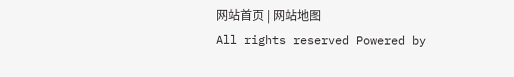网站首页 | 网站地图
All rights reserved Powered by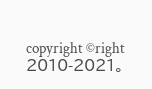copyright ©right 2010-2021。